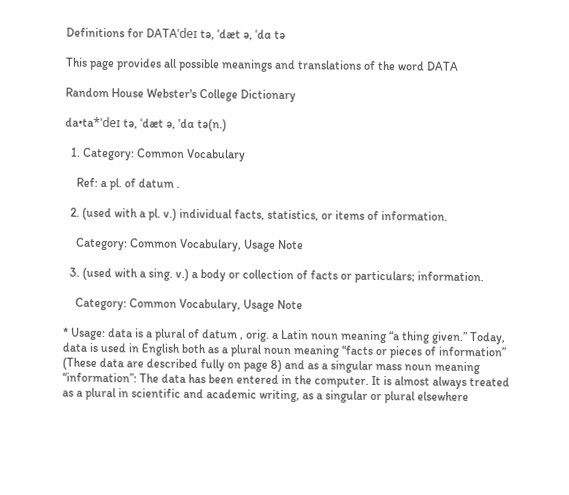Definitions for DATAˈdeɪ tə, ˈdæt ə, ˈdɑ tə

This page provides all possible meanings and translations of the word DATA

Random House Webster's College Dictionary

da•ta*ˈdeɪ tə, ˈdæt ə, ˈdɑ tə(n.)

  1. Category: Common Vocabulary

    Ref: a pl. of datum .

  2. (used with a pl. v.) individual facts, statistics, or items of information.

    Category: Common Vocabulary, Usage Note

  3. (used with a sing. v.) a body or collection of facts or particulars; information.

    Category: Common Vocabulary, Usage Note

* Usage: data is a plural of datum , orig. a Latin noun meaning “a thing given.” Today, data is used in English both as a plural noun meaning “facts or pieces of information” (These data are described fully on page 8) and as a singular mass noun meaning “information”: The data has been entered in the computer. It is almost always treated as a plural in scientific and academic writing, as a singular or plural elsewhere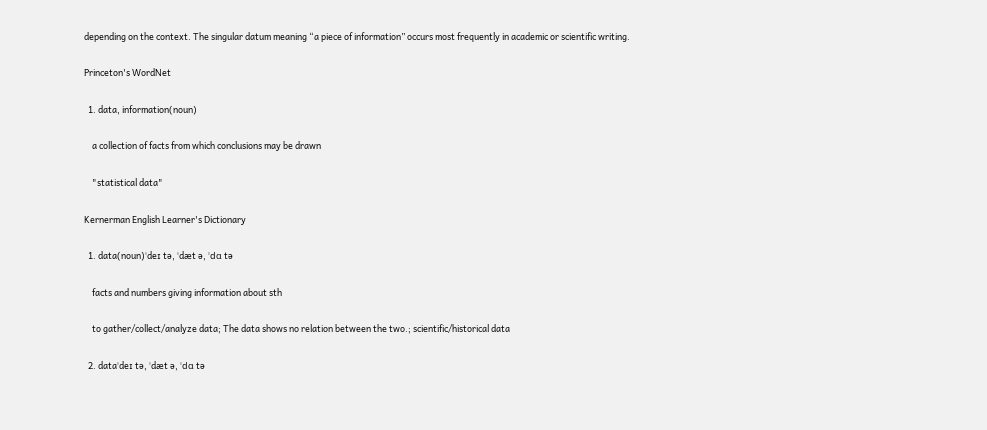depending on the context. The singular datum meaning “a piece of information” occurs most frequently in academic or scientific writing.

Princeton's WordNet

  1. data, information(noun)

    a collection of facts from which conclusions may be drawn

    "statistical data"

Kernerman English Learner's Dictionary

  1. data(noun)ˈdeɪ tə, ˈdæt ə, ˈdɑ tə

    facts and numbers giving information about sth

    to gather/collect/analyze data; The data shows no relation between the two.; scientific/historical data

  2. dataˈdeɪ tə, ˈdæt ə, ˈdɑ tə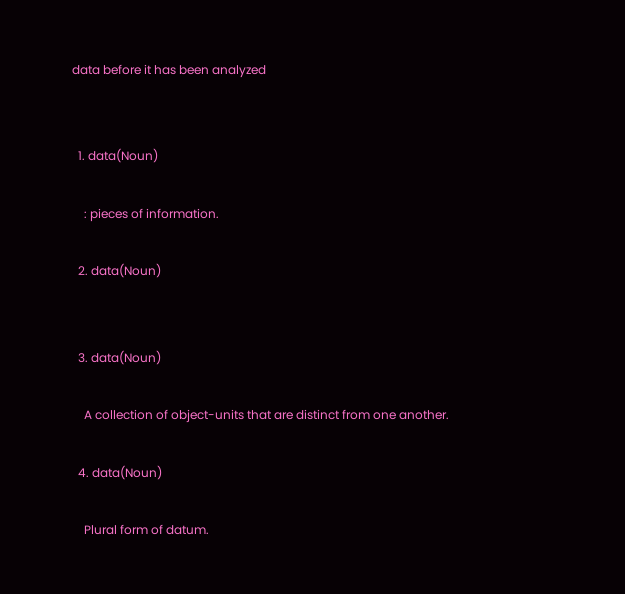data before it has been analyzed


  1. data(Noun)

    : pieces of information.

  2. data(Noun)


  3. data(Noun)

    A collection of object-units that are distinct from one another.

  4. data(Noun)

    Plural form of datum.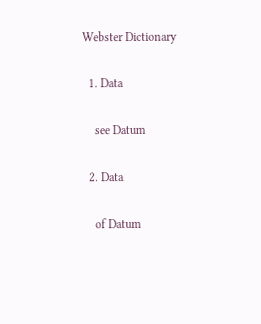Webster Dictionary

  1. Data

    see Datum

  2. Data

    of Datum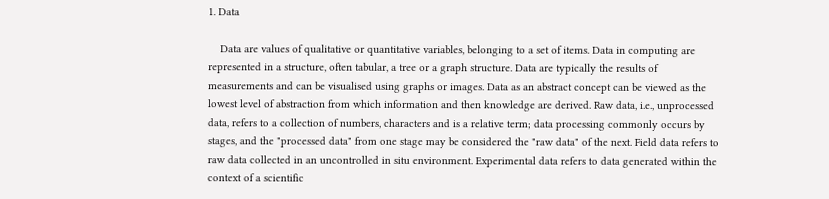1. Data

    Data are values of qualitative or quantitative variables, belonging to a set of items. Data in computing are represented in a structure, often tabular, a tree or a graph structure. Data are typically the results of measurements and can be visualised using graphs or images. Data as an abstract concept can be viewed as the lowest level of abstraction from which information and then knowledge are derived. Raw data, i.e., unprocessed data, refers to a collection of numbers, characters and is a relative term; data processing commonly occurs by stages, and the "processed data" from one stage may be considered the "raw data" of the next. Field data refers to raw data collected in an uncontrolled in situ environment. Experimental data refers to data generated within the context of a scientific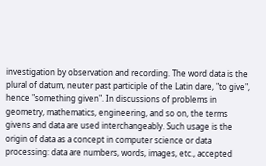investigation by observation and recording. The word data is the plural of datum, neuter past participle of the Latin dare, "to give", hence "something given". In discussions of problems in geometry, mathematics, engineering, and so on, the terms givens and data are used interchangeably. Such usage is the origin of data as a concept in computer science or data processing: data are numbers, words, images, etc., accepted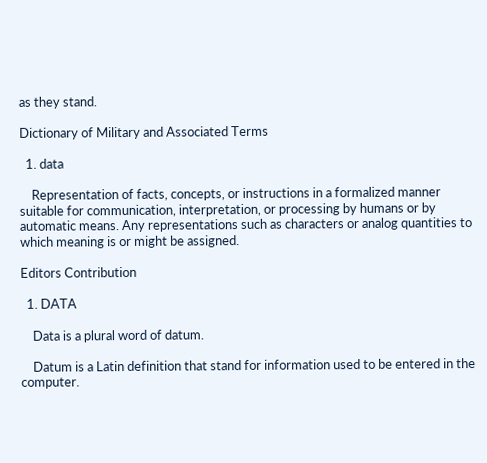as they stand.

Dictionary of Military and Associated Terms

  1. data

    Representation of facts, concepts, or instructions in a formalized manner suitable for communication, interpretation, or processing by humans or by automatic means. Any representations such as characters or analog quantities to which meaning is or might be assigned.

Editors Contribution

  1. DATA

    Data is a plural word of datum.

    Datum is a Latin definition that stand for information used to be entered in the computer.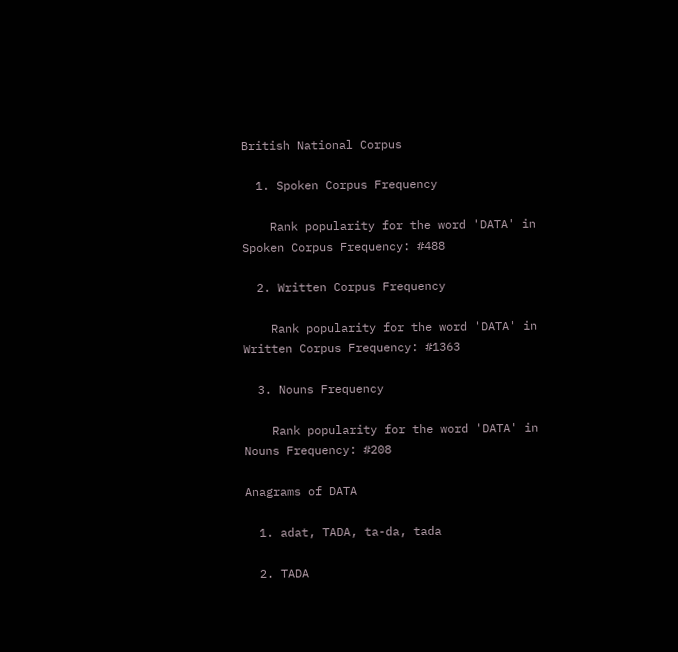British National Corpus

  1. Spoken Corpus Frequency

    Rank popularity for the word 'DATA' in Spoken Corpus Frequency: #488

  2. Written Corpus Frequency

    Rank popularity for the word 'DATA' in Written Corpus Frequency: #1363

  3. Nouns Frequency

    Rank popularity for the word 'DATA' in Nouns Frequency: #208

Anagrams of DATA

  1. adat, TADA, ta-da, tada

  2. TADA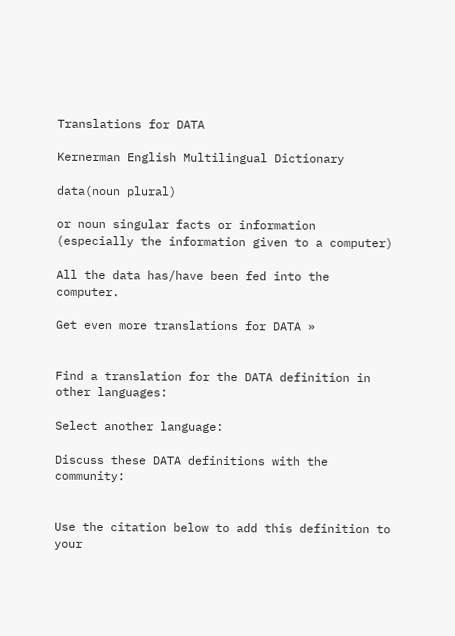Translations for DATA

Kernerman English Multilingual Dictionary

data(noun plural)

or noun singular facts or information (especially the information given to a computer)

All the data has/have been fed into the computer.

Get even more translations for DATA »


Find a translation for the DATA definition in other languages:

Select another language:

Discuss these DATA definitions with the community:


Use the citation below to add this definition to your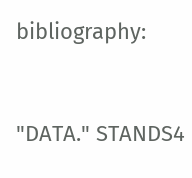bibliography:


"DATA." STANDS4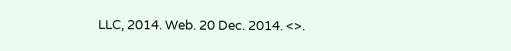LLC, 2014. Web. 20 Dec. 2014. <>.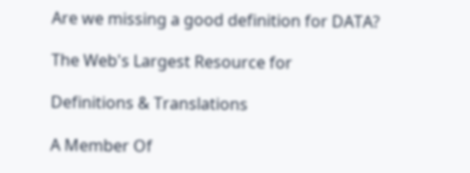Are we missing a good definition for DATA?

The Web's Largest Resource for

Definitions & Translations

A Member Of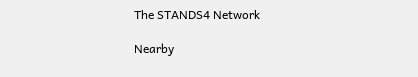The STANDS4 Network

Nearby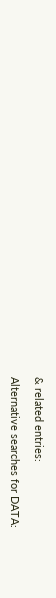& related entries:

Alternative searches for DATA: